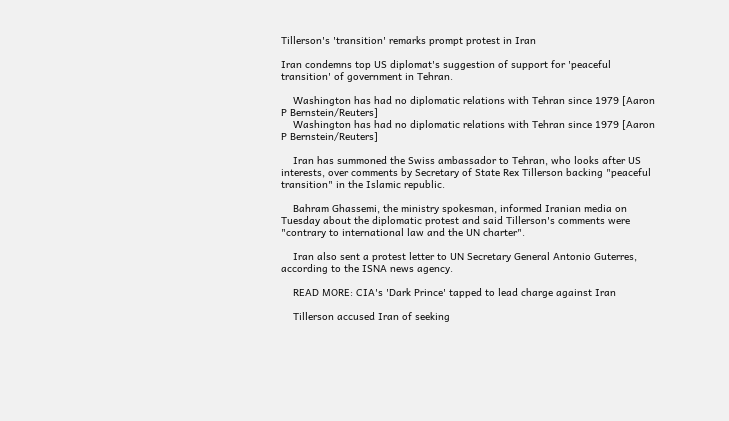Tillerson's 'transition' remarks prompt protest in Iran

Iran condemns top US diplomat's suggestion of support for 'peaceful transition' of government in Tehran.

    Washington has had no diplomatic relations with Tehran since 1979 [Aaron P Bernstein/Reuters]
    Washington has had no diplomatic relations with Tehran since 1979 [Aaron P Bernstein/Reuters]

    Iran has summoned the Swiss ambassador to Tehran, who looks after US interests, over comments by Secretary of State Rex Tillerson backing "peaceful transition" in the Islamic republic.

    Bahram Ghassemi, the ministry spokesman, informed Iranian media on Tuesday about the diplomatic protest and said Tillerson's comments were "contrary to international law and the UN charter".

    Iran also sent a protest letter to UN Secretary General Antonio Guterres, according to the ISNA news agency.

    READ MORE: CIA's 'Dark Prince' tapped to lead charge against Iran

    Tillerson accused Iran of seeking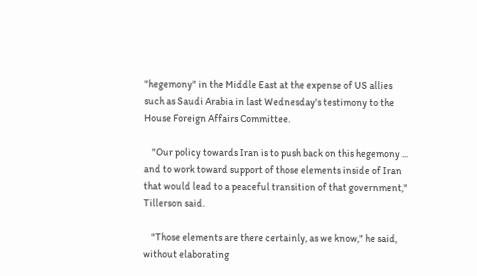"hegemony" in the Middle East at the expense of US allies such as Saudi Arabia in last Wednesday's testimony to the House Foreign Affairs Committee.

    "Our policy towards Iran is to push back on this hegemony ... and to work toward support of those elements inside of Iran that would lead to a peaceful transition of that government," Tillerson said.

    "Those elements are there certainly, as we know," he said, without elaborating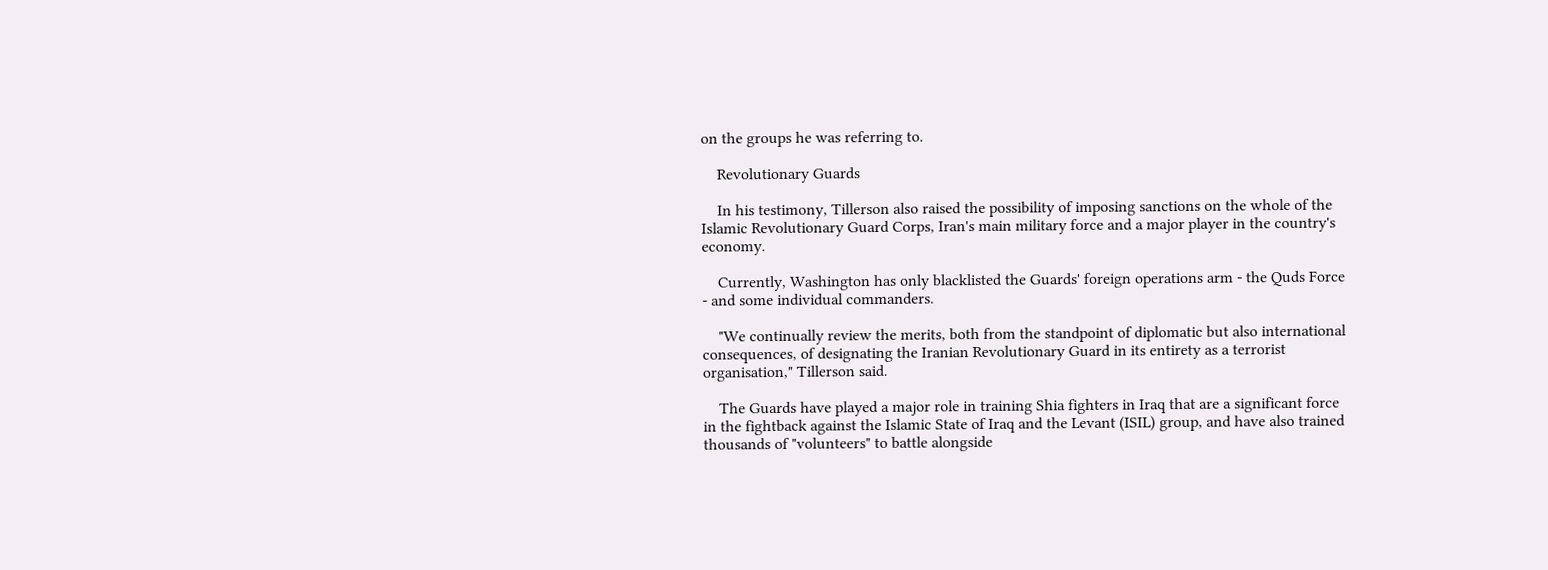on the groups he was referring to.

    Revolutionary Guards

    In his testimony, Tillerson also raised the possibility of imposing sanctions on the whole of the Islamic Revolutionary Guard Corps, Iran's main military force and a major player in the country's economy.

    Currently, Washington has only blacklisted the Guards' foreign operations arm - the Quds Force - and some individual commanders.

    "We continually review the merits, both from the standpoint of diplomatic but also international consequences, of designating the Iranian Revolutionary Guard in its entirety as a terrorist organisation," Tillerson said.

    The Guards have played a major role in training Shia fighters in Iraq that are a significant force in the fightback against the Islamic State of Iraq and the Levant (ISIL) group, and have also trained thousands of "volunteers" to battle alongside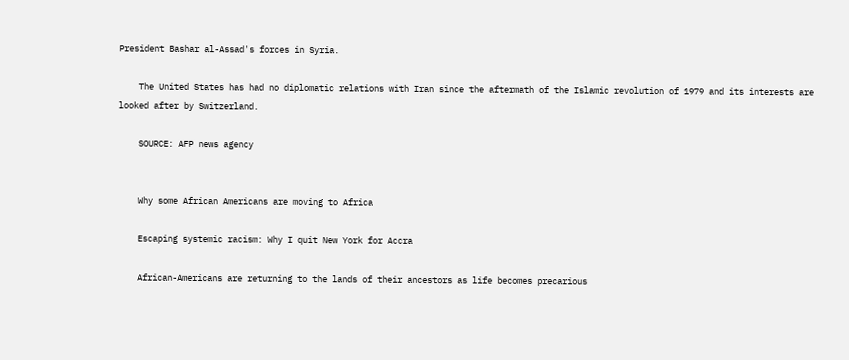President Bashar al-Assad's forces in Syria.

    The United States has had no diplomatic relations with Iran since the aftermath of the Islamic revolution of 1979 and its interests are looked after by Switzerland.

    SOURCE: AFP news agency


    Why some African Americans are moving to Africa

    Escaping systemic racism: Why I quit New York for Accra

    African-Americans are returning to the lands of their ancestors as life becomes precarious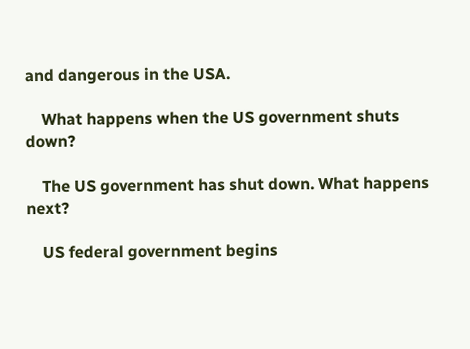and dangerous in the USA.

    What happens when the US government shuts down?

    The US government has shut down. What happens next?

    US federal government begins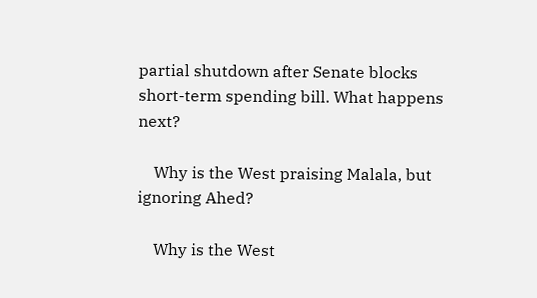partial shutdown after Senate blocks short-term spending bill. What happens next?

    Why is the West praising Malala, but ignoring Ahed?

    Why is the West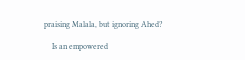praising Malala, but ignoring Ahed?

    Is an empowered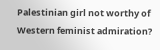Palestinian girl not worthy of Western feminist admiration?